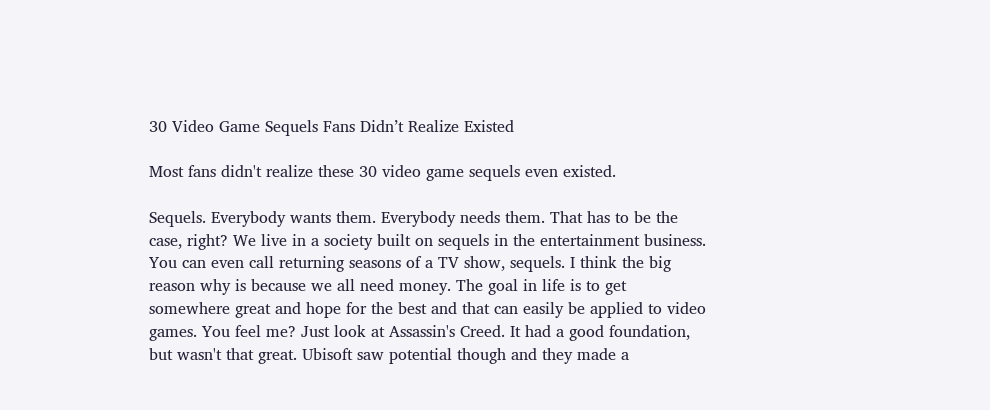30 Video Game Sequels Fans Didn’t Realize Existed

Most fans didn't realize these 30 video game sequels even existed.

Sequels. Everybody wants them. Everybody needs them. That has to be the case, right? We live in a society built on sequels in the entertainment business. You can even call returning seasons of a TV show, sequels. I think the big reason why is because we all need money. The goal in life is to get somewhere great and hope for the best and that can easily be applied to video games. You feel me? Just look at Assassin's Creed. It had a good foundation, but wasn't that great. Ubisoft saw potential though and they made a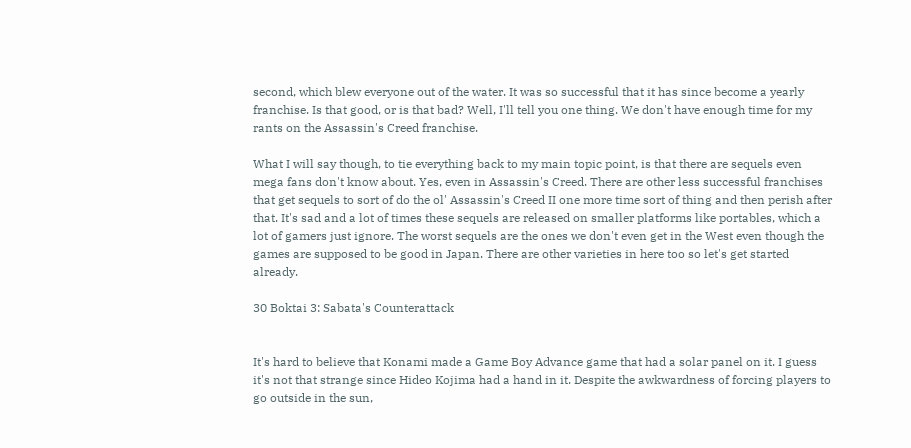second, which blew everyone out of the water. It was so successful that it has since become a yearly franchise. Is that good, or is that bad? Well, I'll tell you one thing. We don't have enough time for my rants on the Assassin's Creed franchise.

What I will say though, to tie everything back to my main topic point, is that there are sequels even mega fans don't know about. Yes, even in Assassin's Creed. There are other less successful franchises that get sequels to sort of do the ol' Assassin's Creed II one more time sort of thing and then perish after that. It's sad and a lot of times these sequels are released on smaller platforms like portables, which a lot of gamers just ignore. The worst sequels are the ones we don't even get in the West even though the games are supposed to be good in Japan. There are other varieties in here too so let's get started already.

30 Boktai 3: Sabata's Counterattack


It's hard to believe that Konami made a Game Boy Advance game that had a solar panel on it. I guess it's not that strange since Hideo Kojima had a hand in it. Despite the awkwardness of forcing players to go outside in the sun,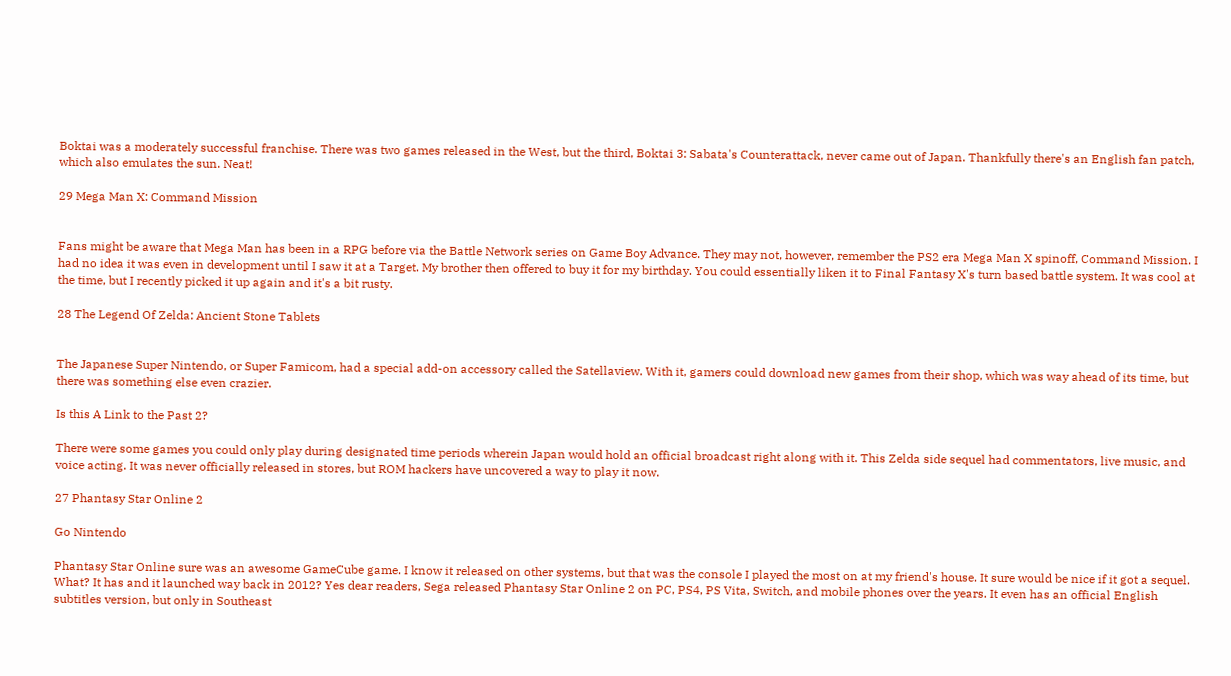Boktai was a moderately successful franchise. There was two games released in the West, but the third, Boktai 3: Sabata's Counterattack, never came out of Japan. Thankfully there's an English fan patch, which also emulates the sun. Neat!

29 Mega Man X: Command Mission


Fans might be aware that Mega Man has been in a RPG before via the Battle Network series on Game Boy Advance. They may not, however, remember the PS2 era Mega Man X spinoff, Command Mission. I had no idea it was even in development until I saw it at a Target. My brother then offered to buy it for my birthday. You could essentially liken it to Final Fantasy X's turn based battle system. It was cool at the time, but I recently picked it up again and it's a bit rusty.

28 The Legend Of Zelda: Ancient Stone Tablets


The Japanese Super Nintendo, or Super Famicom, had a special add-on accessory called the Satellaview. With it, gamers could download new games from their shop, which was way ahead of its time, but there was something else even crazier.

Is this A Link to the Past 2?

There were some games you could only play during designated time periods wherein Japan would hold an official broadcast right along with it. This Zelda side sequel had commentators, live music, and voice acting. It was never officially released in stores, but ROM hackers have uncovered a way to play it now.

27 Phantasy Star Online 2

Go Nintendo

Phantasy Star Online sure was an awesome GameCube game. I know it released on other systems, but that was the console I played the most on at my friend's house. It sure would be nice if it got a sequel. What? It has and it launched way back in 2012? Yes dear readers, Sega released Phantasy Star Online 2 on PC, PS4, PS Vita, Switch, and mobile phones over the years. It even has an official English subtitles version, but only in Southeast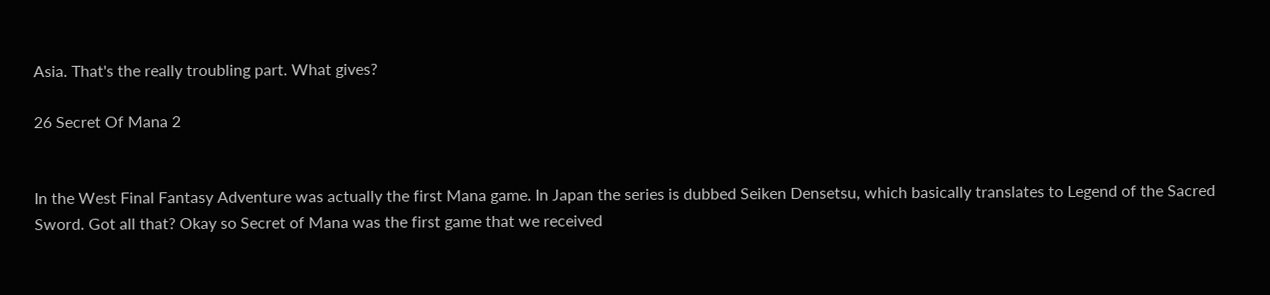Asia. That's the really troubling part. What gives?

26 Secret Of Mana 2


In the West Final Fantasy Adventure was actually the first Mana game. In Japan the series is dubbed Seiken Densetsu, which basically translates to Legend of the Sacred Sword. Got all that? Okay so Secret of Mana was the first game that we received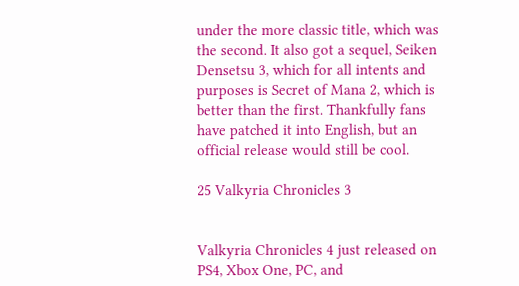under the more classic title, which was the second. It also got a sequel, Seiken Densetsu 3, which for all intents and purposes is Secret of Mana 2, which is better than the first. Thankfully fans have patched it into English, but an official release would still be cool.

25 Valkyria Chronicles 3


Valkyria Chronicles 4 just released on PS4, Xbox One, PC, and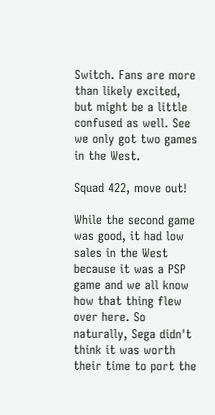Switch. Fans are more than likely excited, but might be a little confused as well. See we only got two games in the West.

Squad 422, move out!

While the second game was good, it had low sales in the West because it was a PSP game and we all know how that thing flew over here. So naturally, Sega didn't think it was worth their time to port the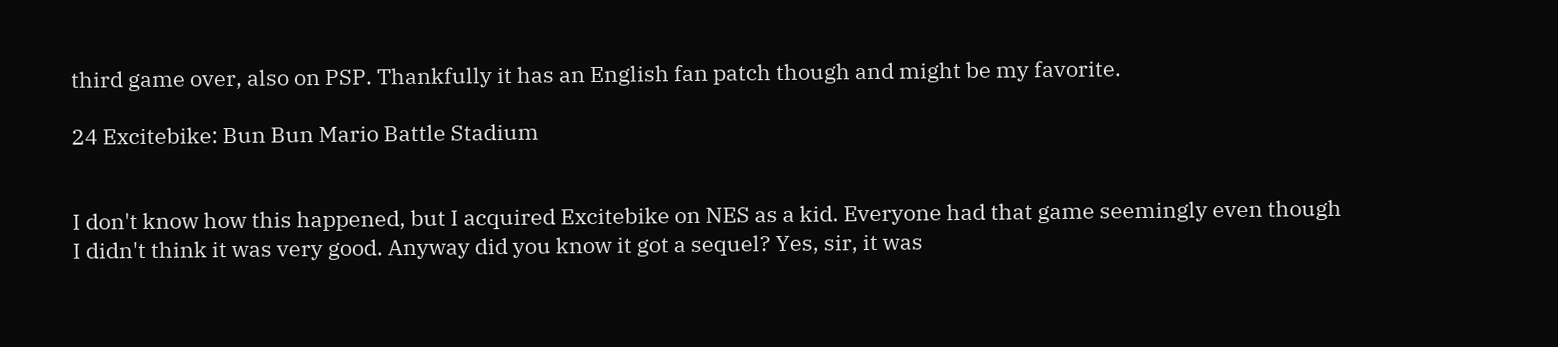third game over, also on PSP. Thankfully it has an English fan patch though and might be my favorite.

24 Excitebike: Bun Bun Mario Battle Stadium


I don't know how this happened, but I acquired Excitebike on NES as a kid. Everyone had that game seemingly even though I didn't think it was very good. Anyway did you know it got a sequel? Yes, sir, it was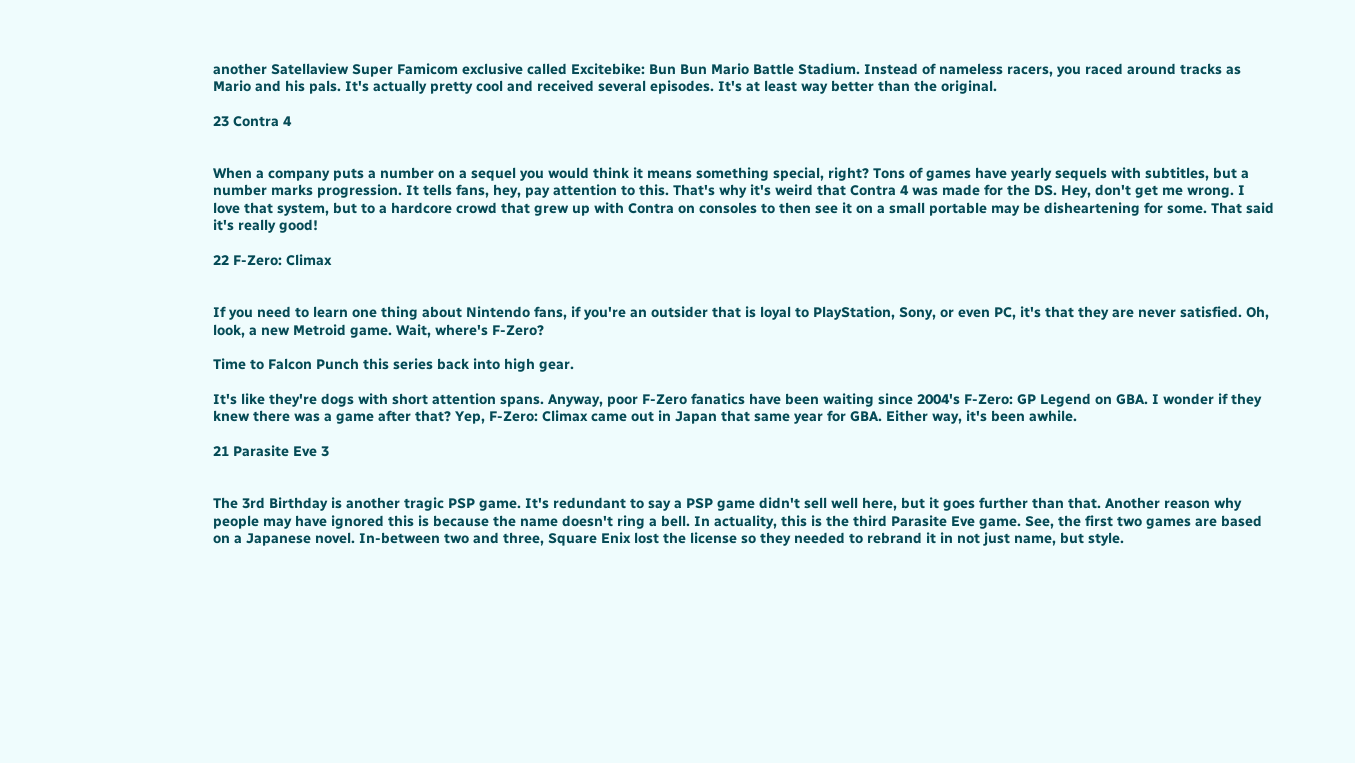another Satellaview Super Famicom exclusive called Excitebike: Bun Bun Mario Battle Stadium. Instead of nameless racers, you raced around tracks as Mario and his pals. It's actually pretty cool and received several episodes. It's at least way better than the original.

23 Contra 4


When a company puts a number on a sequel you would think it means something special, right? Tons of games have yearly sequels with subtitles, but a number marks progression. It tells fans, hey, pay attention to this. That's why it's weird that Contra 4 was made for the DS. Hey, don't get me wrong. I love that system, but to a hardcore crowd that grew up with Contra on consoles to then see it on a small portable may be disheartening for some. That said it's really good!

22 F-Zero: Climax


If you need to learn one thing about Nintendo fans, if you're an outsider that is loyal to PlayStation, Sony, or even PC, it's that they are never satisfied. Oh, look, a new Metroid game. Wait, where's F-Zero?

Time to Falcon Punch this series back into high gear.

It's like they're dogs with short attention spans. Anyway, poor F-Zero fanatics have been waiting since 2004's F-Zero: GP Legend on GBA. I wonder if they knew there was a game after that? Yep, F-Zero: Climax came out in Japan that same year for GBA. Either way, it's been awhile.

21 Parasite Eve 3


The 3rd Birthday is another tragic PSP game. It's redundant to say a PSP game didn't sell well here, but it goes further than that. Another reason why people may have ignored this is because the name doesn't ring a bell. In actuality, this is the third Parasite Eve game. See, the first two games are based on a Japanese novel. In-between two and three, Square Enix lost the license so they needed to rebrand it in not just name, but style.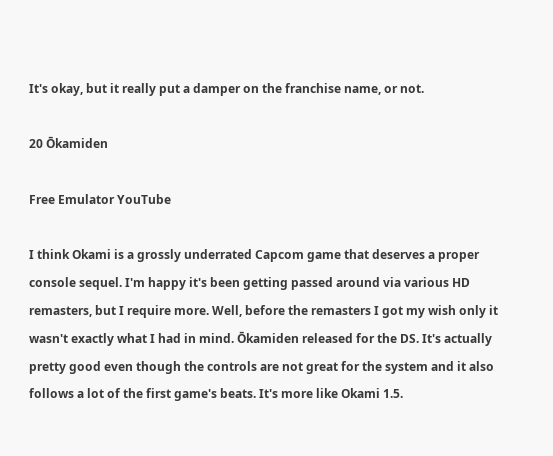It's okay, but it really put a damper on the franchise name, or not.

20 Ōkamiden

Free Emulator YouTube

I think Okami is a grossly underrated Capcom game that deserves a proper console sequel. I'm happy it's been getting passed around via various HD remasters, but I require more. Well, before the remasters I got my wish only it wasn't exactly what I had in mind. Ōkamiden released for the DS. It's actually pretty good even though the controls are not great for the system and it also follows a lot of the first game's beats. It's more like Okami 1.5.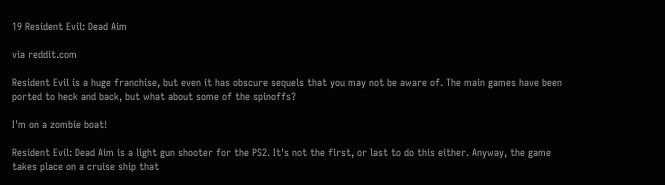19 Resident Evil: Dead Aim

via reddit.com

Resident Evil is a huge franchise, but even it has obscure sequels that you may not be aware of. The main games have been ported to heck and back, but what about some of the spinoffs?

I'm on a zombie boat!

Resident Evil: Dead Aim is a light gun shooter for the PS2. It's not the first, or last to do this either. Anyway, the game takes place on a cruise ship that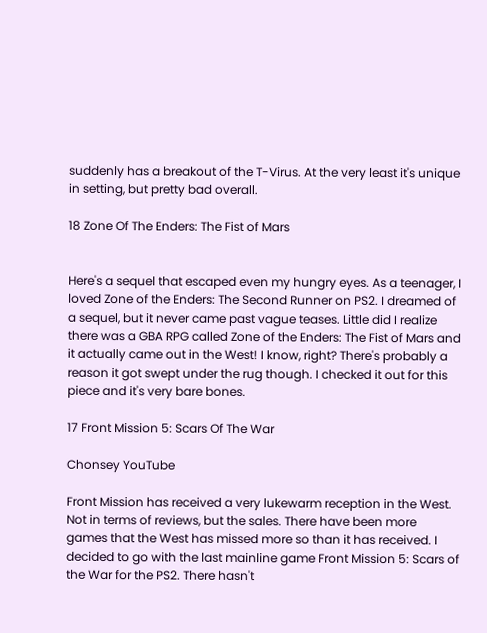suddenly has a breakout of the T-Virus. At the very least it's unique in setting, but pretty bad overall.

18 Zone Of The Enders: The Fist of Mars


Here's a sequel that escaped even my hungry eyes. As a teenager, I loved Zone of the Enders: The Second Runner on PS2. I dreamed of a sequel, but it never came past vague teases. Little did I realize there was a GBA RPG called Zone of the Enders: The Fist of Mars and it actually came out in the West! I know, right? There's probably a reason it got swept under the rug though. I checked it out for this piece and it's very bare bones.

17 Front Mission 5: Scars Of The War

Chonsey YouTube

Front Mission has received a very lukewarm reception in the West. Not in terms of reviews, but the sales. There have been more games that the West has missed more so than it has received. I decided to go with the last mainline game Front Mission 5: Scars of the War for the PS2. There hasn't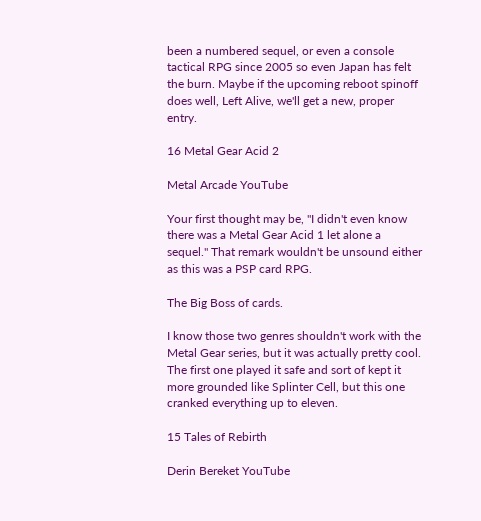been a numbered sequel, or even a console tactical RPG since 2005 so even Japan has felt the burn. Maybe if the upcoming reboot spinoff does well, Left Alive, we'll get a new, proper entry.

16 Metal Gear Acid 2

Metal Arcade YouTube

Your first thought may be, "I didn't even know there was a Metal Gear Acid 1 let alone a sequel." That remark wouldn't be unsound either as this was a PSP card RPG.

The Big Boss of cards.

I know those two genres shouldn't work with the Metal Gear series, but it was actually pretty cool. The first one played it safe and sort of kept it more grounded like Splinter Cell, but this one cranked everything up to eleven.

15 Tales of Rebirth

Derin Bereket YouTube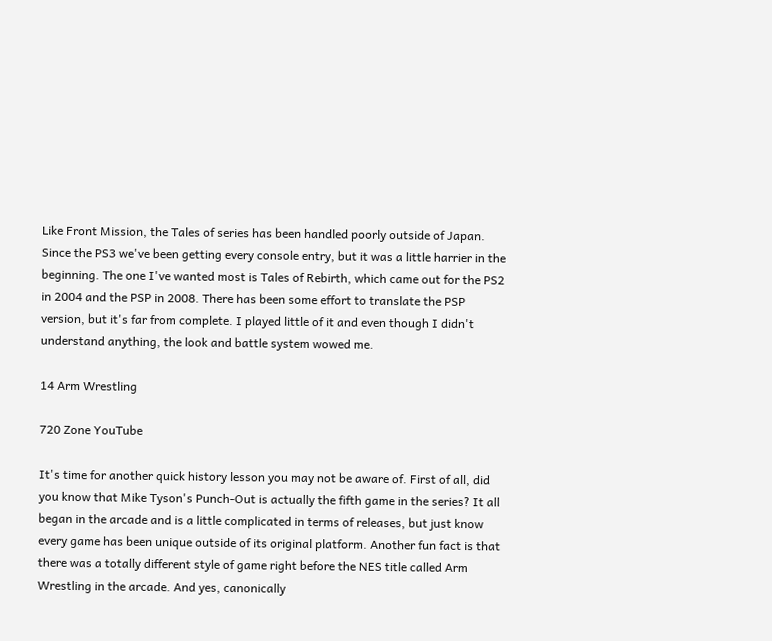Like Front Mission, the Tales of series has been handled poorly outside of Japan. Since the PS3 we've been getting every console entry, but it was a little harrier in the beginning. The one I've wanted most is Tales of Rebirth, which came out for the PS2 in 2004 and the PSP in 2008. There has been some effort to translate the PSP version, but it's far from complete. I played little of it and even though I didn't understand anything, the look and battle system wowed me.

14 Arm Wrestling

720 Zone YouTube

It's time for another quick history lesson you may not be aware of. First of all, did you know that Mike Tyson's Punch-Out is actually the fifth game in the series? It all began in the arcade and is a little complicated in terms of releases, but just know every game has been unique outside of its original platform. Another fun fact is that there was a totally different style of game right before the NES title called Arm Wrestling in the arcade. And yes, canonically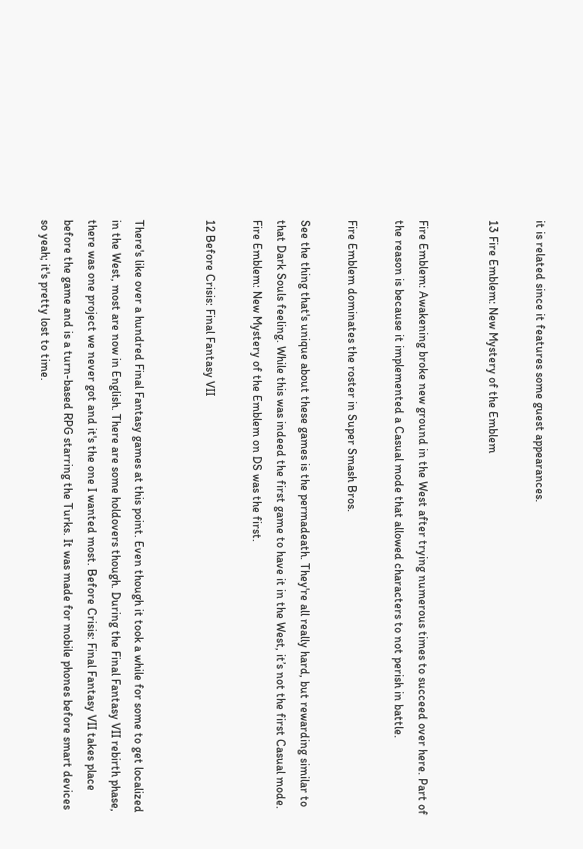it is related since it features some guest appearances.

13 Fire Emblem: New Mystery of the Emblem


Fire Emblem: Awakening broke new ground in the West after trying numerous times to succeed over here. Part of the reason is because it implemented a Casual mode that allowed characters to not perish in battle.

Fire Emblem dominates the roster in Super Smash Bros.

See the thing that's unique about these games is the permadeath. They're all really hard, but rewarding similar to that Dark Souls feeling. While this was indeed the first game to have it in the West, it’s not the first Casual mode. Fire Emblem: New Mystery of the Emblem on DS was the first.

12 Before Crisis: Final Fantasy VII


There's like over a hundred Final Fantasy games at this point. Even though it took a while for some to get localized in the West, most are now in English. There are some holdovers though. During the Final Fantasy VII rebirth phase, there was one project we never got and it's the one I wanted most. Before Crisis: Final Fantasy VII takes place before the game and is a turn-based RPG starring the Turks. It was made for mobile phones before smart devices so yeah; it's pretty lost to time.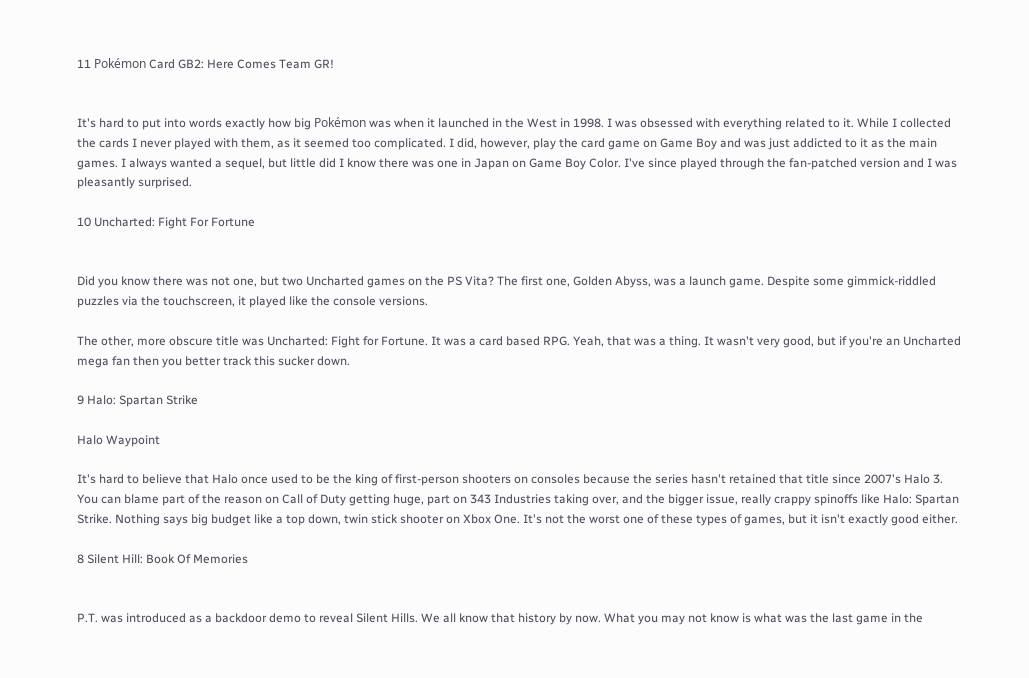11 Pokémon Card GB2: Here Comes Team GR!


It's hard to put into words exactly how big Pokémon was when it launched in the West in 1998. I was obsessed with everything related to it. While I collected the cards I never played with them, as it seemed too complicated. I did, however, play the card game on Game Boy and was just addicted to it as the main games. I always wanted a sequel, but little did I know there was one in Japan on Game Boy Color. I've since played through the fan-patched version and I was pleasantly surprised.

10 Uncharted: Fight For Fortune


Did you know there was not one, but two Uncharted games on the PS Vita? The first one, Golden Abyss, was a launch game. Despite some gimmick-riddled puzzles via the touchscreen, it played like the console versions.

The other, more obscure title was Uncharted: Fight for Fortune. It was a card based RPG. Yeah, that was a thing. It wasn't very good, but if you're an Uncharted mega fan then you better track this sucker down.

9 Halo: Spartan Strike

Halo Waypoint

It's hard to believe that Halo once used to be the king of first-person shooters on consoles because the series hasn't retained that title since 2007's Halo 3. You can blame part of the reason on Call of Duty getting huge, part on 343 Industries taking over, and the bigger issue, really crappy spinoffs like Halo: Spartan Strike. Nothing says big budget like a top down, twin stick shooter on Xbox One. It's not the worst one of these types of games, but it isn't exactly good either.

8 Silent Hill: Book Of Memories


P.T. was introduced as a backdoor demo to reveal Silent Hills. We all know that history by now. What you may not know is what was the last game in the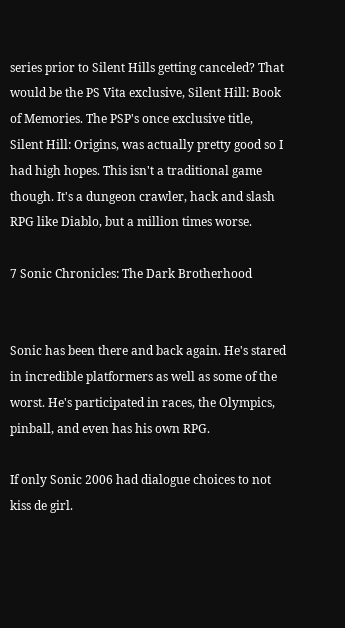series prior to Silent Hills getting canceled? That would be the PS Vita exclusive, Silent Hill: Book of Memories. The PSP's once exclusive title, Silent Hill: Origins, was actually pretty good so I had high hopes. This isn't a traditional game though. It's a dungeon crawler, hack and slash RPG like Diablo, but a million times worse.

7 Sonic Chronicles: The Dark Brotherhood


Sonic has been there and back again. He's stared in incredible platformers as well as some of the worst. He's participated in races, the Olympics, pinball, and even has his own RPG.

If only Sonic 2006 had dialogue choices to not kiss de girl.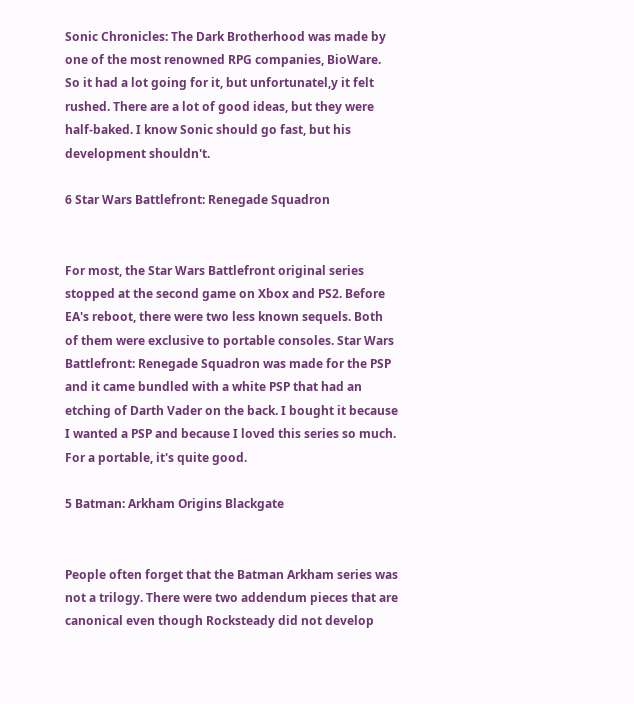Sonic Chronicles: The Dark Brotherhood was made by one of the most renowned RPG companies, BioWare. So it had a lot going for it, but unfortunatel,y it felt rushed. There are a lot of good ideas, but they were half-baked. I know Sonic should go fast, but his development shouldn't.

6 Star Wars Battlefront: Renegade Squadron


For most, the Star Wars Battlefront original series stopped at the second game on Xbox and PS2. Before EA's reboot, there were two less known sequels. Both of them were exclusive to portable consoles. Star Wars Battlefront: Renegade Squadron was made for the PSP and it came bundled with a white PSP that had an etching of Darth Vader on the back. I bought it because I wanted a PSP and because I loved this series so much. For a portable, it's quite good.

5 Batman: Arkham Origins Blackgate


People often forget that the Batman Arkham series was not a trilogy. There were two addendum pieces that are canonical even though Rocksteady did not develop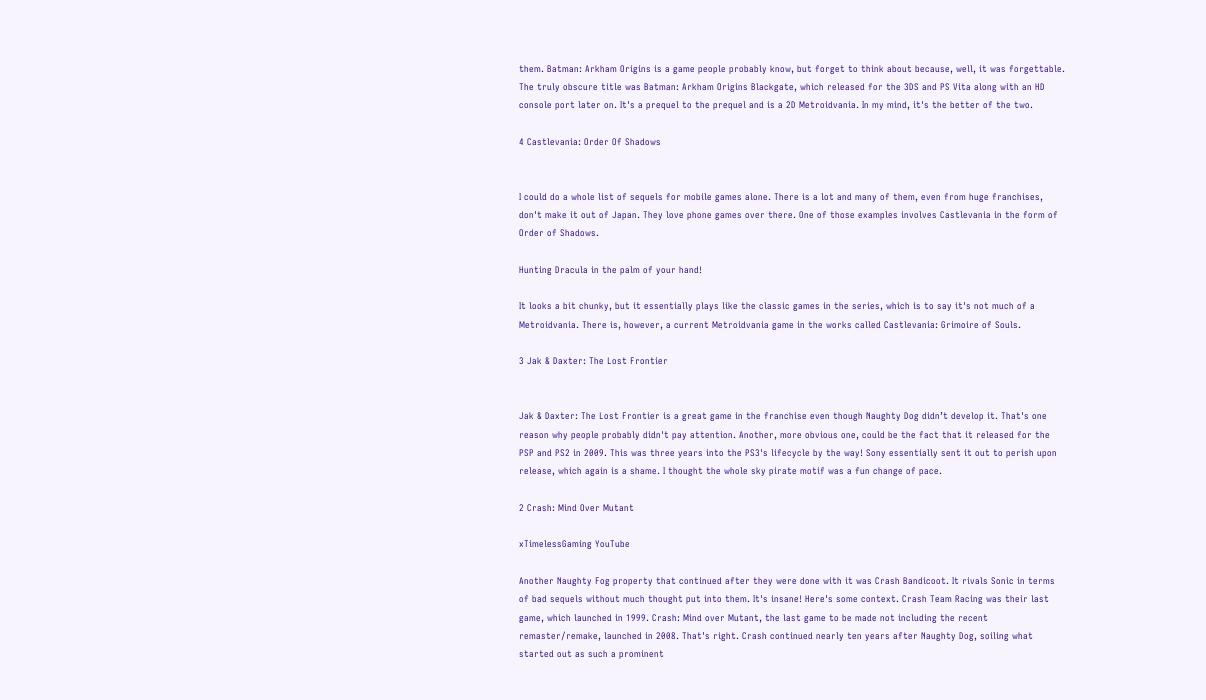them. Batman: Arkham Origins is a game people probably know, but forget to think about because, well, it was forgettable. The truly obscure title was Batman: Arkham Origins Blackgate, which released for the 3DS and PS Vita along with an HD console port later on. It's a prequel to the prequel and is a 2D Metroidvania. In my mind, it's the better of the two.

4 Castlevania: Order Of Shadows


I could do a whole list of sequels for mobile games alone. There is a lot and many of them, even from huge franchises, don't make it out of Japan. They love phone games over there. One of those examples involves Castlevania in the form of Order of Shadows.

Hunting Dracula in the palm of your hand!

It looks a bit chunky, but it essentially plays like the classic games in the series, which is to say it's not much of a Metroidvania. There is, however, a current Metroidvania game in the works called Castlevania: Grimoire of Souls.

3 Jak & Daxter: The Lost Frontier


Jak & Daxter: The Lost Frontier is a great game in the franchise even though Naughty Dog didn’t develop it. That's one reason why people probably didn't pay attention. Another, more obvious one, could be the fact that it released for the PSP and PS2 in 2009. This was three years into the PS3's lifecycle by the way! Sony essentially sent it out to perish upon release, which again is a shame. I thought the whole sky pirate motif was a fun change of pace.

2 Crash: Mind Over Mutant

xTimelessGaming YouTube

Another Naughty Fog property that continued after they were done with it was Crash Bandicoot. It rivals Sonic in terms of bad sequels without much thought put into them. It's insane! Here's some context. Crash Team Racing was their last game, which launched in 1999. Crash: Mind over Mutant, the last game to be made not including the recent remaster/remake, launched in 2008. That's right. Crash continued nearly ten years after Naughty Dog, soiling what started out as such a prominent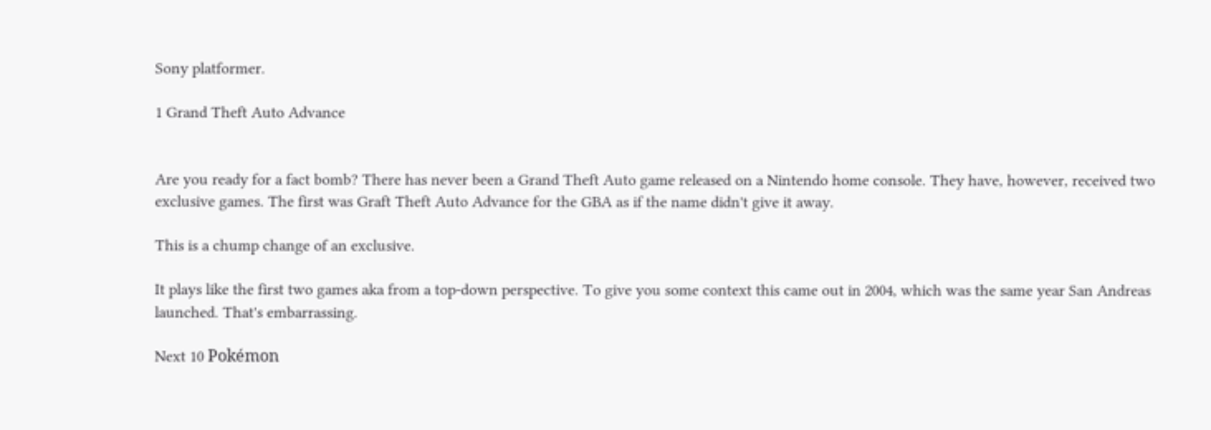Sony platformer.

1 Grand Theft Auto Advance


Are you ready for a fact bomb? There has never been a Grand Theft Auto game released on a Nintendo home console. They have, however, received two exclusive games. The first was Graft Theft Auto Advance for the GBA as if the name didn't give it away.

This is a chump change of an exclusive.

It plays like the first two games aka from a top-down perspective. To give you some context this came out in 2004, which was the same year San Andreas launched. That's embarrassing.

Next 10 Pokémon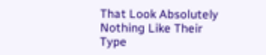That Look Absolutely Nothing Like Their Type